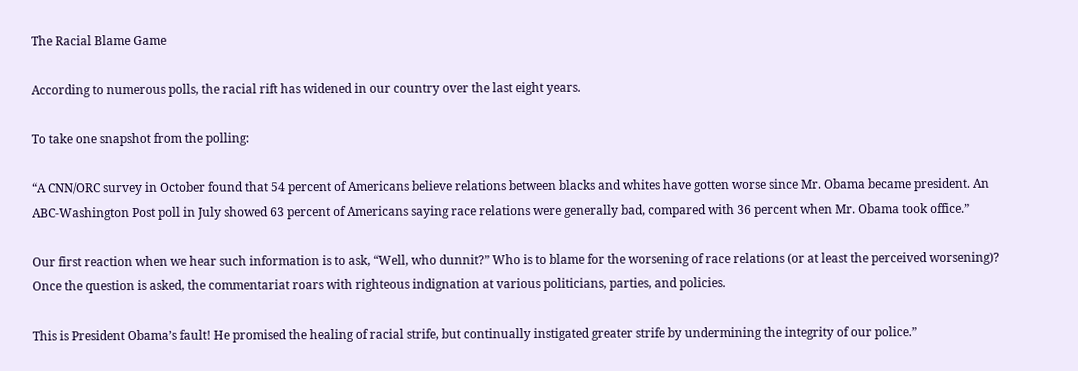The Racial Blame Game

According to numerous polls, the racial rift has widened in our country over the last eight years.

To take one snapshot from the polling:

“A CNN/ORC survey in October found that 54 percent of Americans believe relations between blacks and whites have gotten worse since Mr. Obama became president. An ABC-Washington Post poll in July showed 63 percent of Americans saying race relations were generally bad, compared with 36 percent when Mr. Obama took office.”

Our first reaction when we hear such information is to ask, “Well, who dunnit?” Who is to blame for the worsening of race relations (or at least the perceived worsening)? Once the question is asked, the commentariat roars with righteous indignation at various politicians, parties, and policies.

This is President Obama’s fault! He promised the healing of racial strife, but continually instigated greater strife by undermining the integrity of our police.”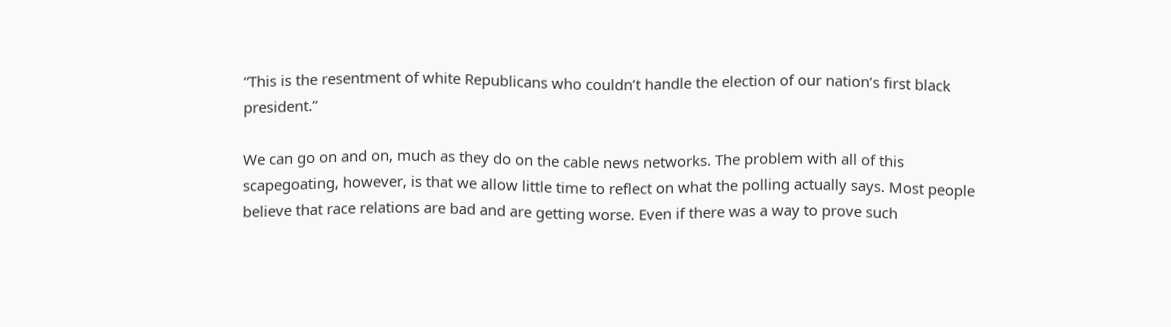“This is the resentment of white Republicans who couldn’t handle the election of our nation’s first black president.”

We can go on and on, much as they do on the cable news networks. The problem with all of this scapegoating, however, is that we allow little time to reflect on what the polling actually says. Most people believe that race relations are bad and are getting worse. Even if there was a way to prove such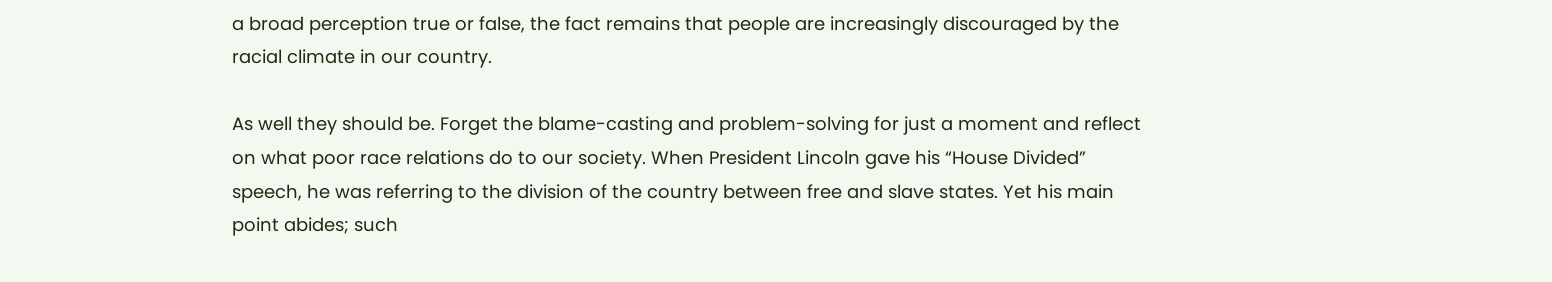a broad perception true or false, the fact remains that people are increasingly discouraged by the racial climate in our country.

As well they should be. Forget the blame-casting and problem-solving for just a moment and reflect on what poor race relations do to our society. When President Lincoln gave his “House Divided” speech, he was referring to the division of the country between free and slave states. Yet his main point abides; such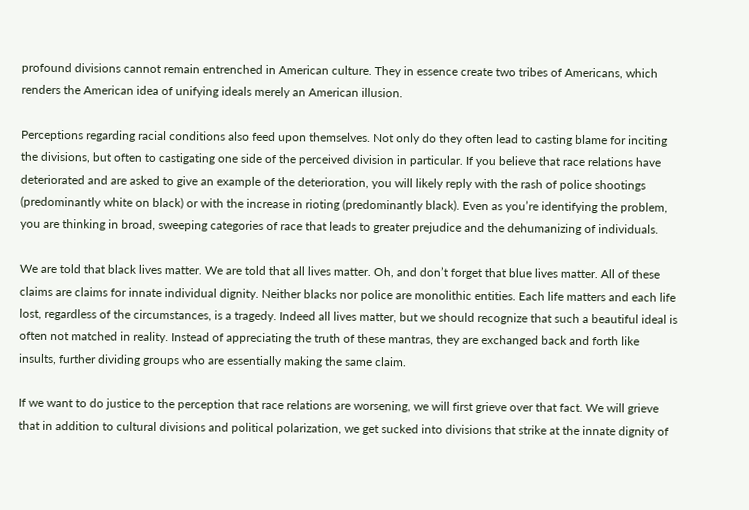profound divisions cannot remain entrenched in American culture. They in essence create two tribes of Americans, which renders the American idea of unifying ideals merely an American illusion.

Perceptions regarding racial conditions also feed upon themselves. Not only do they often lead to casting blame for inciting the divisions, but often to castigating one side of the perceived division in particular. If you believe that race relations have deteriorated and are asked to give an example of the deterioration, you will likely reply with the rash of police shootings (predominantly white on black) or with the increase in rioting (predominantly black). Even as you’re identifying the problem, you are thinking in broad, sweeping categories of race that leads to greater prejudice and the dehumanizing of individuals.

We are told that black lives matter. We are told that all lives matter. Oh, and don’t forget that blue lives matter. All of these claims are claims for innate individual dignity. Neither blacks nor police are monolithic entities. Each life matters and each life lost, regardless of the circumstances, is a tragedy. Indeed all lives matter, but we should recognize that such a beautiful ideal is often not matched in reality. Instead of appreciating the truth of these mantras, they are exchanged back and forth like insults, further dividing groups who are essentially making the same claim.

If we want to do justice to the perception that race relations are worsening, we will first grieve over that fact. We will grieve that in addition to cultural divisions and political polarization, we get sucked into divisions that strike at the innate dignity of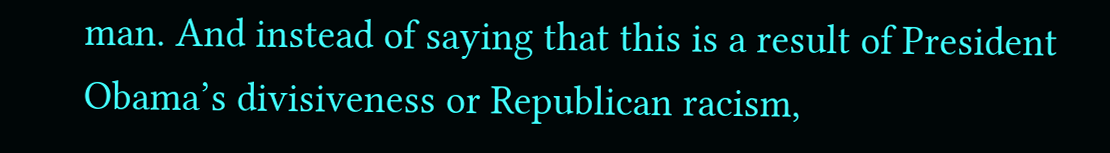man. And instead of saying that this is a result of President Obama’s divisiveness or Republican racism,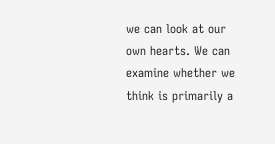we can look at our own hearts. We can examine whether we think is primarily a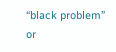“black problem” or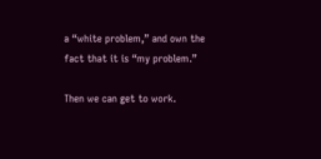a “white problem,” and own the fact that it is “my problem.”

Then we can get to work.